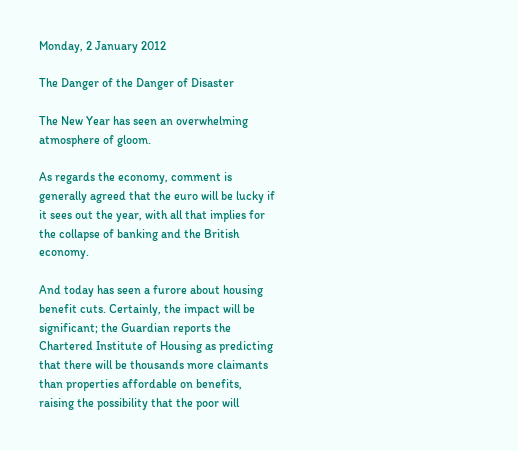Monday, 2 January 2012

The Danger of the Danger of Disaster

The New Year has seen an overwhelming atmosphere of gloom.

As regards the economy, comment is generally agreed that the euro will be lucky if it sees out the year, with all that implies for the collapse of banking and the British economy.

And today has seen a furore about housing benefit cuts. Certainly, the impact will be significant; the Guardian reports the Chartered Institute of Housing as predicting that there will be thousands more claimants than properties affordable on benefits, raising the possibility that the poor will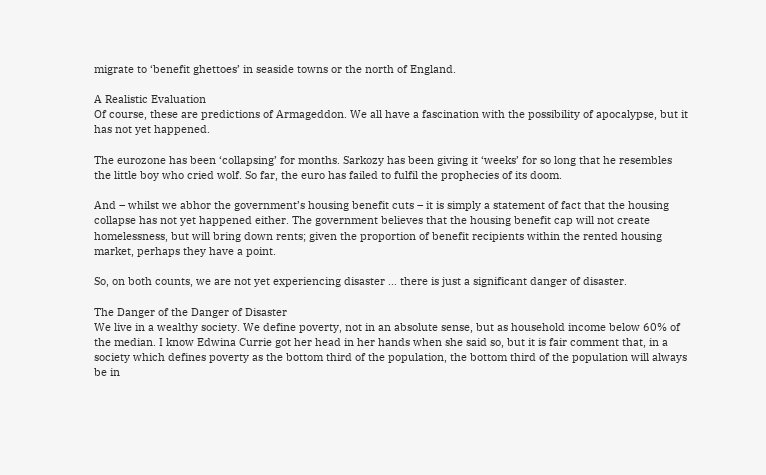migrate to ‘benefit ghettoes’ in seaside towns or the north of England.

A Realistic Evaluation
Of course, these are predictions of Armageddon. We all have a fascination with the possibility of apocalypse, but it has not yet happened.

The eurozone has been ‘collapsing’ for months. Sarkozy has been giving it ‘weeks’ for so long that he resembles the little boy who cried wolf. So far, the euro has failed to fulfil the prophecies of its doom.

And – whilst we abhor the government’s housing benefit cuts – it is simply a statement of fact that the housing collapse has not yet happened either. The government believes that the housing benefit cap will not create homelessness, but will bring down rents; given the proportion of benefit recipients within the rented housing market, perhaps they have a point.

So, on both counts, we are not yet experiencing disaster … there is just a significant danger of disaster.

The Danger of the Danger of Disaster
We live in a wealthy society. We define poverty, not in an absolute sense, but as household income below 60% of the median. I know Edwina Currie got her head in her hands when she said so, but it is fair comment that, in a society which defines poverty as the bottom third of the population, the bottom third of the population will always be in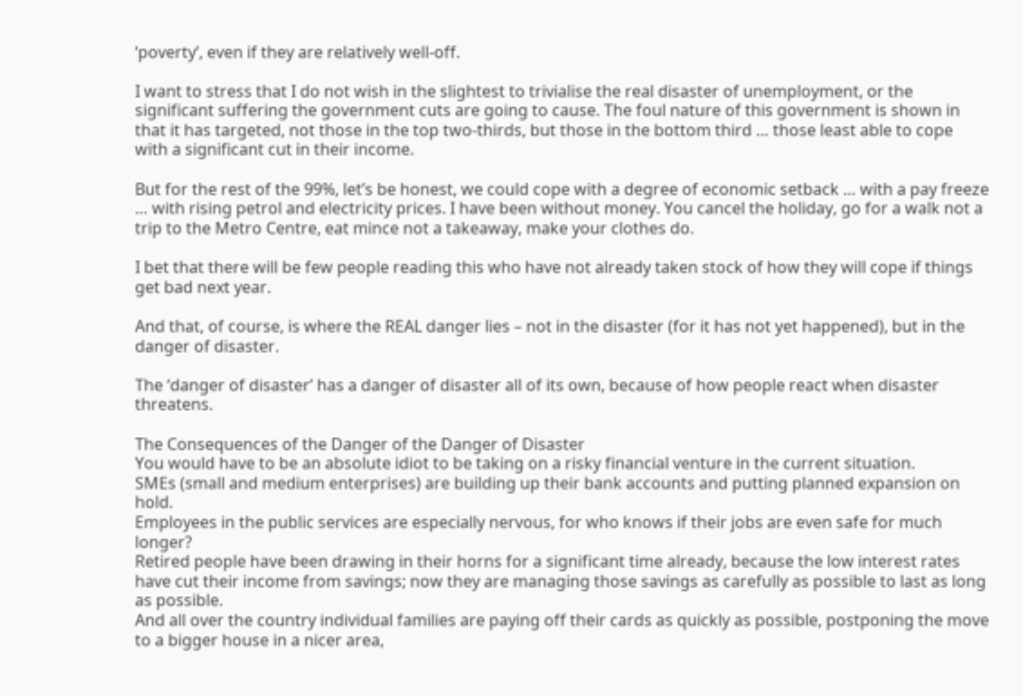‘poverty’, even if they are relatively well-off.

I want to stress that I do not wish in the slightest to trivialise the real disaster of unemployment, or the significant suffering the government cuts are going to cause. The foul nature of this government is shown in that it has targeted, not those in the top two-thirds, but those in the bottom third … those least able to cope with a significant cut in their income.

But for the rest of the 99%, let’s be honest, we could cope with a degree of economic setback … with a pay freeze … with rising petrol and electricity prices. I have been without money. You cancel the holiday, go for a walk not a trip to the Metro Centre, eat mince not a takeaway, make your clothes do.

I bet that there will be few people reading this who have not already taken stock of how they will cope if things get bad next year.

And that, of course, is where the REAL danger lies – not in the disaster (for it has not yet happened), but in the danger of disaster.

The ‘danger of disaster’ has a danger of disaster all of its own, because of how people react when disaster threatens.

The Consequences of the Danger of the Danger of Disaster
You would have to be an absolute idiot to be taking on a risky financial venture in the current situation.
SMEs (small and medium enterprises) are building up their bank accounts and putting planned expansion on hold.
Employees in the public services are especially nervous, for who knows if their jobs are even safe for much longer?
Retired people have been drawing in their horns for a significant time already, because the low interest rates have cut their income from savings; now they are managing those savings as carefully as possible to last as long as possible.
And all over the country individual families are paying off their cards as quickly as possible, postponing the move to a bigger house in a nicer area,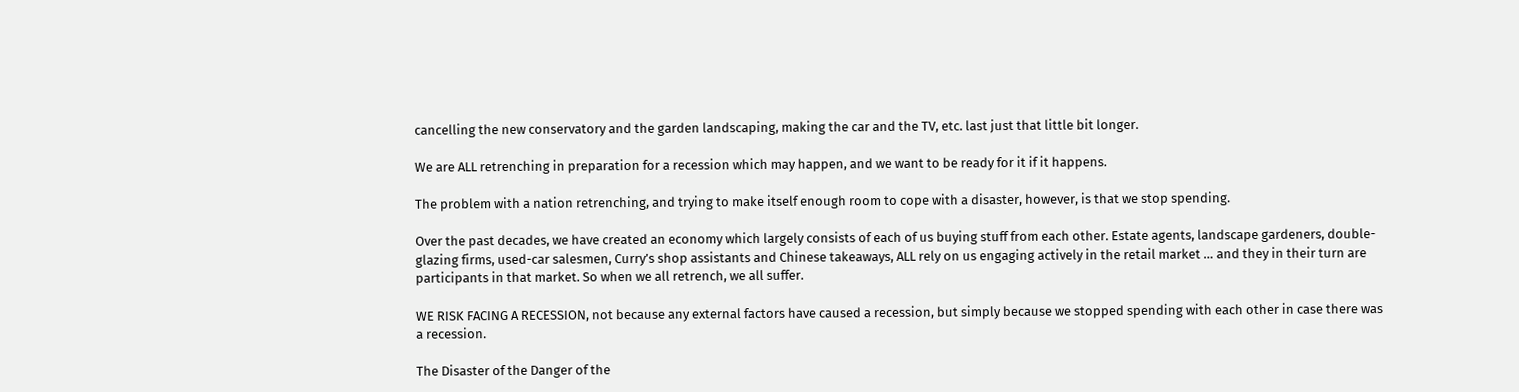cancelling the new conservatory and the garden landscaping, making the car and the TV, etc. last just that little bit longer.

We are ALL retrenching in preparation for a recession which may happen, and we want to be ready for it if it happens.

The problem with a nation retrenching, and trying to make itself enough room to cope with a disaster, however, is that we stop spending.

Over the past decades, we have created an economy which largely consists of each of us buying stuff from each other. Estate agents, landscape gardeners, double-glazing firms, used-car salesmen, Curry’s shop assistants and Chinese takeaways, ALL rely on us engaging actively in the retail market … and they in their turn are participants in that market. So when we all retrench, we all suffer.

WE RISK FACING A RECESSION, not because any external factors have caused a recession, but simply because we stopped spending with each other in case there was a recession.

The Disaster of the Danger of the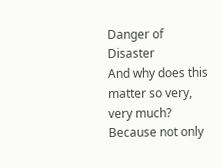Danger of Disaster
And why does this matter so very, very much?
Because not only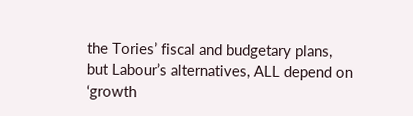the Tories’ fiscal and budgetary plans, but Labour’s alternatives, ALL depend on ‘growth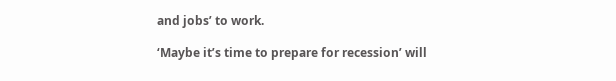and jobs’ to work.

‘Maybe it’s time to prepare for recession’ will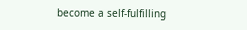become a self-fulfilling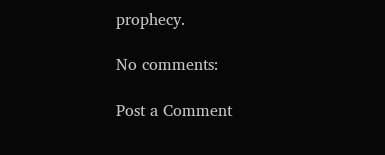prophecy.

No comments:

Post a Comment